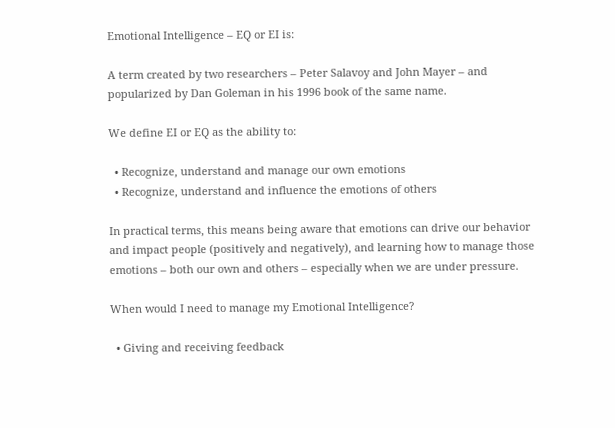Emotional Intelligence – EQ or EI is:

A term created by two researchers – Peter Salavoy and John Mayer – and popularized by Dan Goleman in his 1996 book of the same name.

We define EI or EQ as the ability to:

  • Recognize, understand and manage our own emotions
  • Recognize, understand and influence the emotions of others

In practical terms, this means being aware that emotions can drive our behavior and impact people (positively and negatively), and learning how to manage those emotions – both our own and others – especially when we are under pressure.

When would I need to manage my Emotional Intelligence?

  • Giving and receiving feedback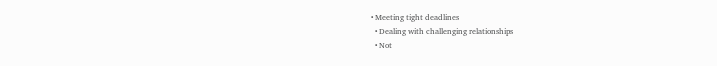• Meeting tight deadlines
  • Dealing with challenging relationships
  • Not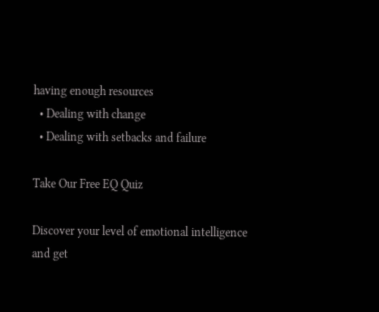having enough resources
  • Dealing with change
  • Dealing with setbacks and failure

Take Our Free EQ Quiz

Discover your level of emotional intelligence and get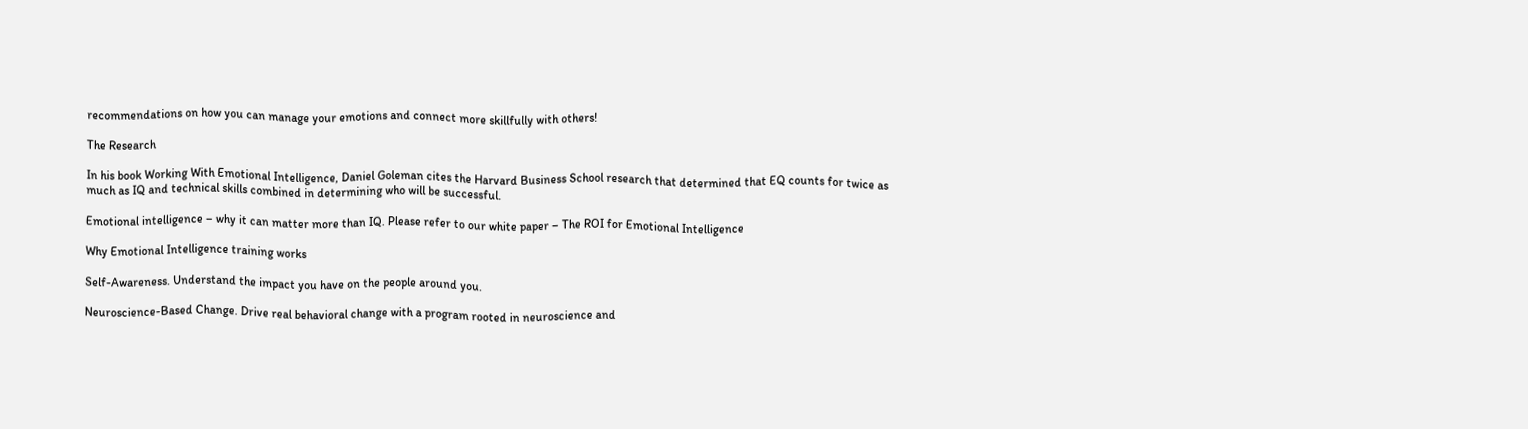recommendations on how you can manage your emotions and connect more skillfully with others!

The Research

In his book Working With Emotional Intelligence, Daniel Goleman cites the Harvard Business School research that determined that EQ counts for twice as much as IQ and technical skills combined in determining who will be successful.

Emotional intelligence – why it can matter more than IQ. Please refer to our white paper – The ROI for Emotional Intelligence

Why Emotional Intelligence training works

Self-Awareness. Understand the impact you have on the people around you.

Neuroscience-Based Change. Drive real behavioral change with a program rooted in neuroscience and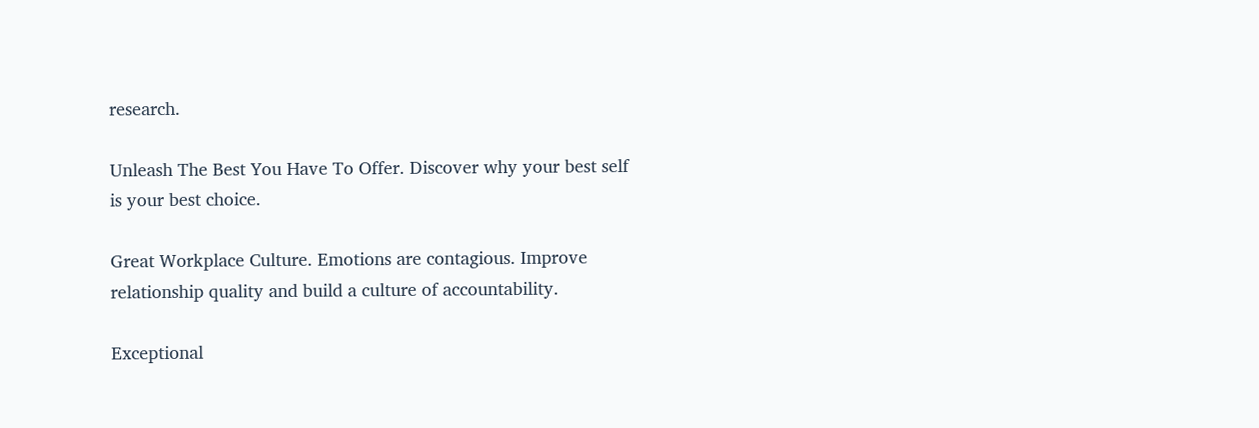research.

Unleash The Best You Have To Offer. Discover why your best self is your best choice.

Great Workplace Culture. Emotions are contagious. Improve relationship quality and build a culture of accountability.

Exceptional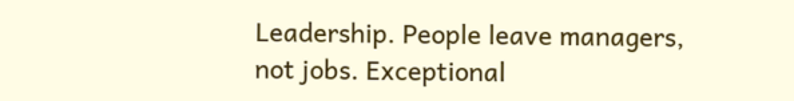Leadership. People leave managers, not jobs. Exceptional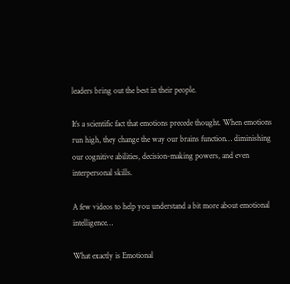leaders bring out the best in their people.

It’s a scientific fact that emotions precede thought. When emotions run high, they change the way our brains function… diminishing our cognitive abilities, decision-making powers, and even interpersonal skills.

A few videos to help you understand a bit more about emotional intelligence…

What exactly is Emotional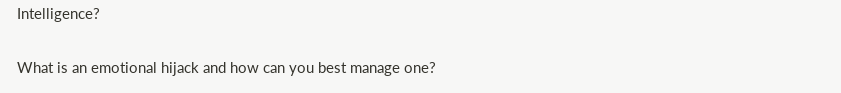Intelligence?

What is an emotional hijack and how can you best manage one?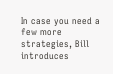In case you need a few more strategies, Bill introduces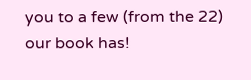you to a few (from the 22) our book has!